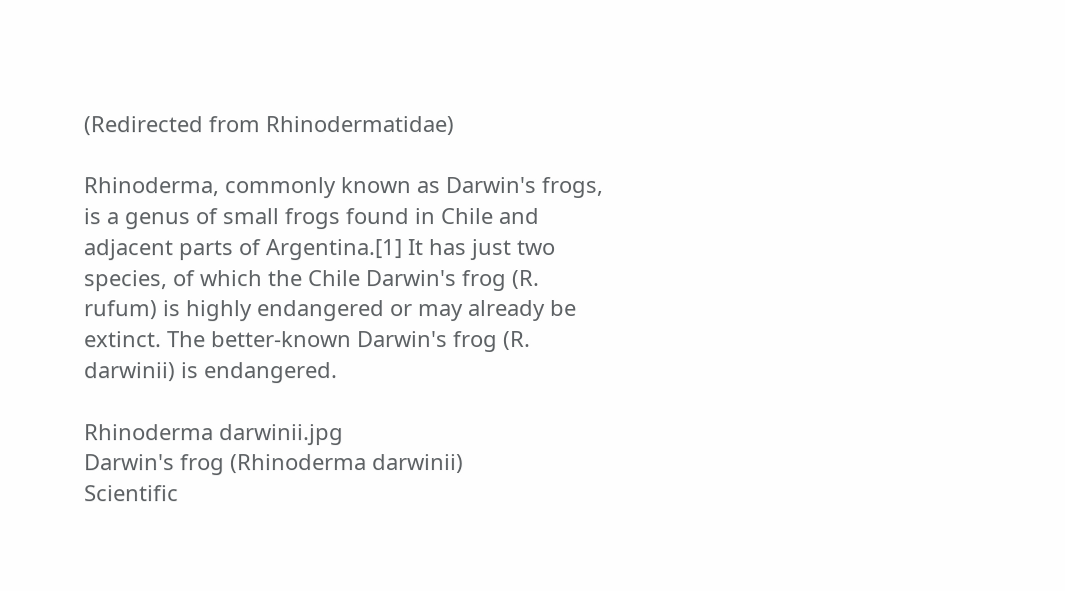(Redirected from Rhinodermatidae)

Rhinoderma, commonly known as Darwin's frogs, is a genus of small frogs found in Chile and adjacent parts of Argentina.[1] It has just two species, of which the Chile Darwin's frog (R. rufum) is highly endangered or may already be extinct. The better-known Darwin's frog (R. darwinii) is endangered.

Rhinoderma darwinii.jpg
Darwin's frog (Rhinoderma darwinii)
Scientific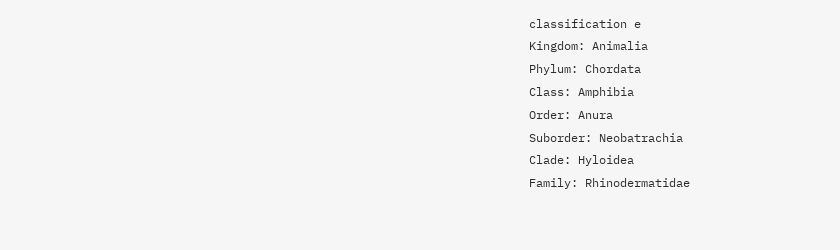classification e
Kingdom: Animalia
Phylum: Chordata
Class: Amphibia
Order: Anura
Suborder: Neobatrachia
Clade: Hyloidea
Family: Rhinodermatidae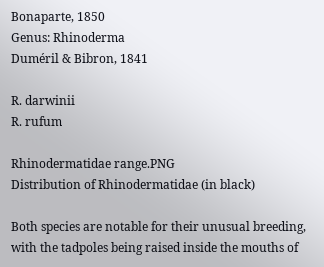Bonaparte, 1850
Genus: Rhinoderma
Duméril & Bibron, 1841

R. darwinii
R. rufum

Rhinodermatidae range.PNG
Distribution of Rhinodermatidae (in black)

Both species are notable for their unusual breeding, with the tadpoles being raised inside the mouths of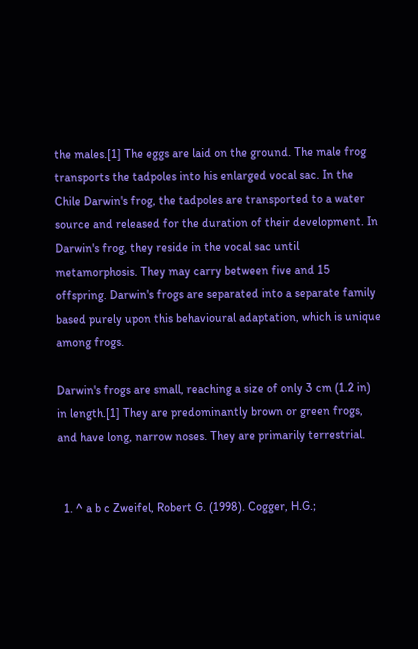the males.[1] The eggs are laid on the ground. The male frog transports the tadpoles into his enlarged vocal sac. In the Chile Darwin's frog, the tadpoles are transported to a water source and released for the duration of their development. In Darwin's frog, they reside in the vocal sac until metamorphosis. They may carry between five and 15 offspring. Darwin's frogs are separated into a separate family based purely upon this behavioural adaptation, which is unique among frogs.

Darwin's frogs are small, reaching a size of only 3 cm (1.2 in) in length.[1] They are predominantly brown or green frogs, and have long, narrow noses. They are primarily terrestrial.


  1. ^ a b c Zweifel, Robert G. (1998). Cogger, H.G.;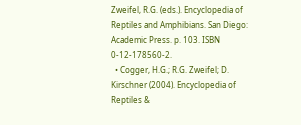Zweifel, R.G. (eds.). Encyclopedia of Reptiles and Amphibians. San Diego: Academic Press. p. 103. ISBN 0-12-178560-2.
  • Cogger, H.G.; R.G. Zweifel; D. Kirschner (2004). Encyclopedia of Reptiles &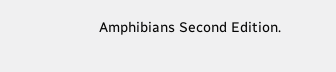Amphibians Second Edition.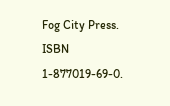Fog City Press. ISBN 1-877019-69-0.